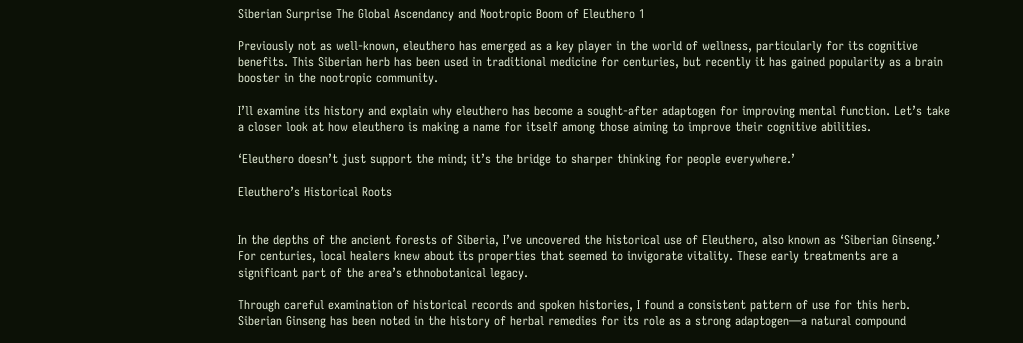Siberian Surprise The Global Ascendancy and Nootropic Boom of Eleuthero 1

Previously not as well-known, eleuthero has emerged as a key player in the world of wellness, particularly for its cognitive benefits. This Siberian herb has been used in traditional medicine for centuries, but recently it has gained popularity as a brain booster in the nootropic community.

I’ll examine its history and explain why eleuthero has become a sought-after adaptogen for improving mental function. Let’s take a closer look at how eleuthero is making a name for itself among those aiming to improve their cognitive abilities.

‘Eleuthero doesn’t just support the mind; it’s the bridge to sharper thinking for people everywhere.’

Eleuthero’s Historical Roots


In the depths of the ancient forests of Siberia, I’ve uncovered the historical use of Eleuthero, also known as ‘Siberian Ginseng.’ For centuries, local healers knew about its properties that seemed to invigorate vitality. These early treatments are a significant part of the area’s ethnobotanical legacy.

Through careful examination of historical records and spoken histories, I found a consistent pattern of use for this herb. Siberian Ginseng has been noted in the history of herbal remedies for its role as a strong adaptogen—a natural compound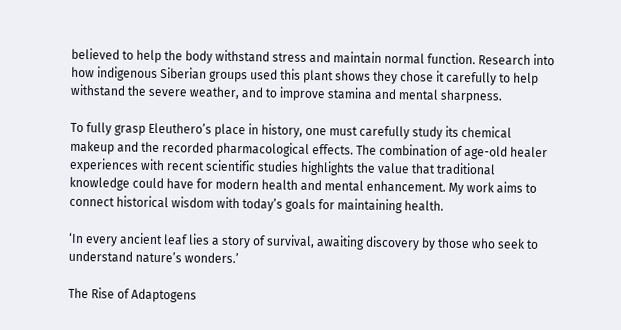believed to help the body withstand stress and maintain normal function. Research into how indigenous Siberian groups used this plant shows they chose it carefully to help withstand the severe weather, and to improve stamina and mental sharpness.

To fully grasp Eleuthero’s place in history, one must carefully study its chemical makeup and the recorded pharmacological effects. The combination of age-old healer experiences with recent scientific studies highlights the value that traditional knowledge could have for modern health and mental enhancement. My work aims to connect historical wisdom with today’s goals for maintaining health.

‘In every ancient leaf lies a story of survival, awaiting discovery by those who seek to understand nature’s wonders.’

The Rise of Adaptogens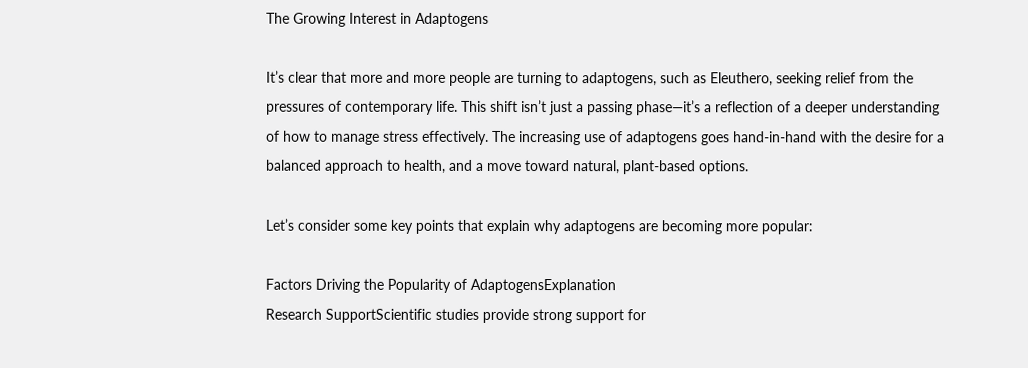The Growing Interest in Adaptogens

It’s clear that more and more people are turning to adaptogens, such as Eleuthero, seeking relief from the pressures of contemporary life. This shift isn’t just a passing phase—it’s a reflection of a deeper understanding of how to manage stress effectively. The increasing use of adaptogens goes hand-in-hand with the desire for a balanced approach to health, and a move toward natural, plant-based options.

Let’s consider some key points that explain why adaptogens are becoming more popular:

Factors Driving the Popularity of AdaptogensExplanation
Research SupportScientific studies provide strong support for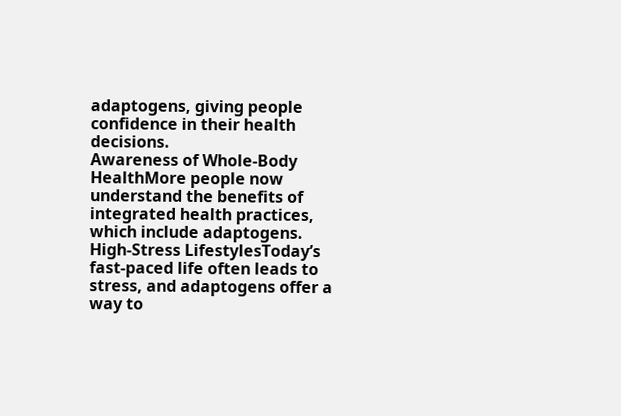adaptogens, giving people confidence in their health decisions.
Awareness of Whole-Body HealthMore people now understand the benefits of integrated health practices, which include adaptogens.
High-Stress LifestylesToday’s fast-paced life often leads to stress, and adaptogens offer a way to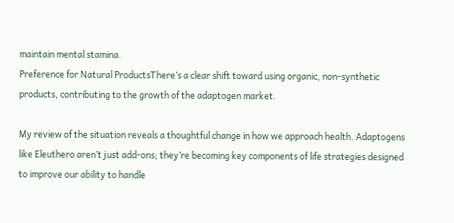maintain mental stamina.
Preference for Natural ProductsThere’s a clear shift toward using organic, non-synthetic products, contributing to the growth of the adaptogen market.

My review of the situation reveals a thoughtful change in how we approach health. Adaptogens like Eleuthero aren’t just add-ons; they’re becoming key components of life strategies designed to improve our ability to handle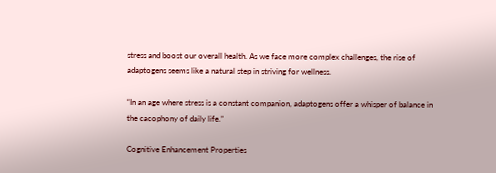stress and boost our overall health. As we face more complex challenges, the rise of adaptogens seems like a natural step in striving for wellness.

“In an age where stress is a constant companion, adaptogens offer a whisper of balance in the cacophony of daily life.”

Cognitive Enhancement Properties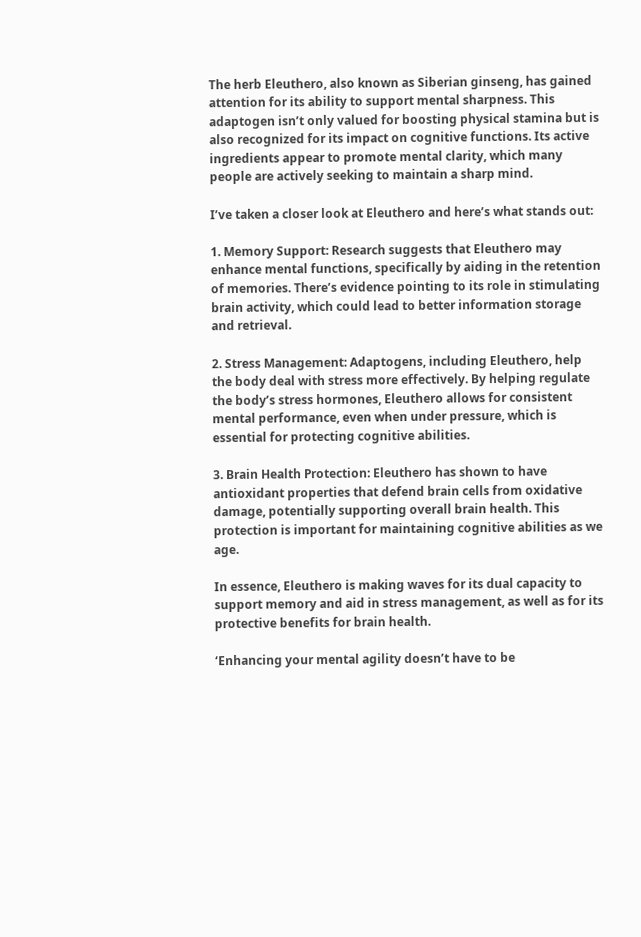The herb Eleuthero, also known as Siberian ginseng, has gained attention for its ability to support mental sharpness. This adaptogen isn’t only valued for boosting physical stamina but is also recognized for its impact on cognitive functions. Its active ingredients appear to promote mental clarity, which many people are actively seeking to maintain a sharp mind.

I’ve taken a closer look at Eleuthero and here’s what stands out:

1. Memory Support: Research suggests that Eleuthero may enhance mental functions, specifically by aiding in the retention of memories. There’s evidence pointing to its role in stimulating brain activity, which could lead to better information storage and retrieval.

2. Stress Management: Adaptogens, including Eleuthero, help the body deal with stress more effectively. By helping regulate the body’s stress hormones, Eleuthero allows for consistent mental performance, even when under pressure, which is essential for protecting cognitive abilities.

3. Brain Health Protection: Eleuthero has shown to have antioxidant properties that defend brain cells from oxidative damage, potentially supporting overall brain health. This protection is important for maintaining cognitive abilities as we age.

In essence, Eleuthero is making waves for its dual capacity to support memory and aid in stress management, as well as for its protective benefits for brain health.

‘Enhancing your mental agility doesn’t have to be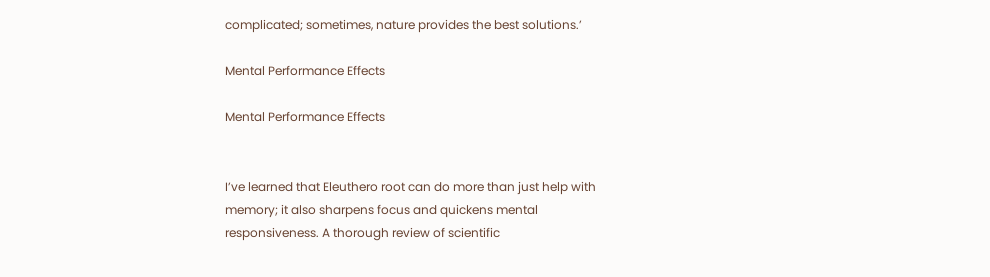complicated; sometimes, nature provides the best solutions.’

Mental Performance Effects

Mental Performance Effects


I’ve learned that Eleuthero root can do more than just help with memory; it also sharpens focus and quickens mental responsiveness. A thorough review of scientific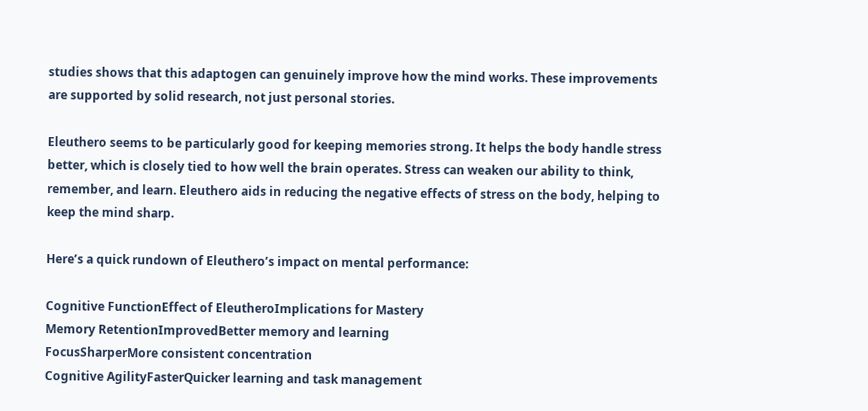studies shows that this adaptogen can genuinely improve how the mind works. These improvements are supported by solid research, not just personal stories.

Eleuthero seems to be particularly good for keeping memories strong. It helps the body handle stress better, which is closely tied to how well the brain operates. Stress can weaken our ability to think, remember, and learn. Eleuthero aids in reducing the negative effects of stress on the body, helping to keep the mind sharp.

Here’s a quick rundown of Eleuthero’s impact on mental performance:

Cognitive FunctionEffect of EleutheroImplications for Mastery
Memory RetentionImprovedBetter memory and learning
FocusSharperMore consistent concentration
Cognitive AgilityFasterQuicker learning and task management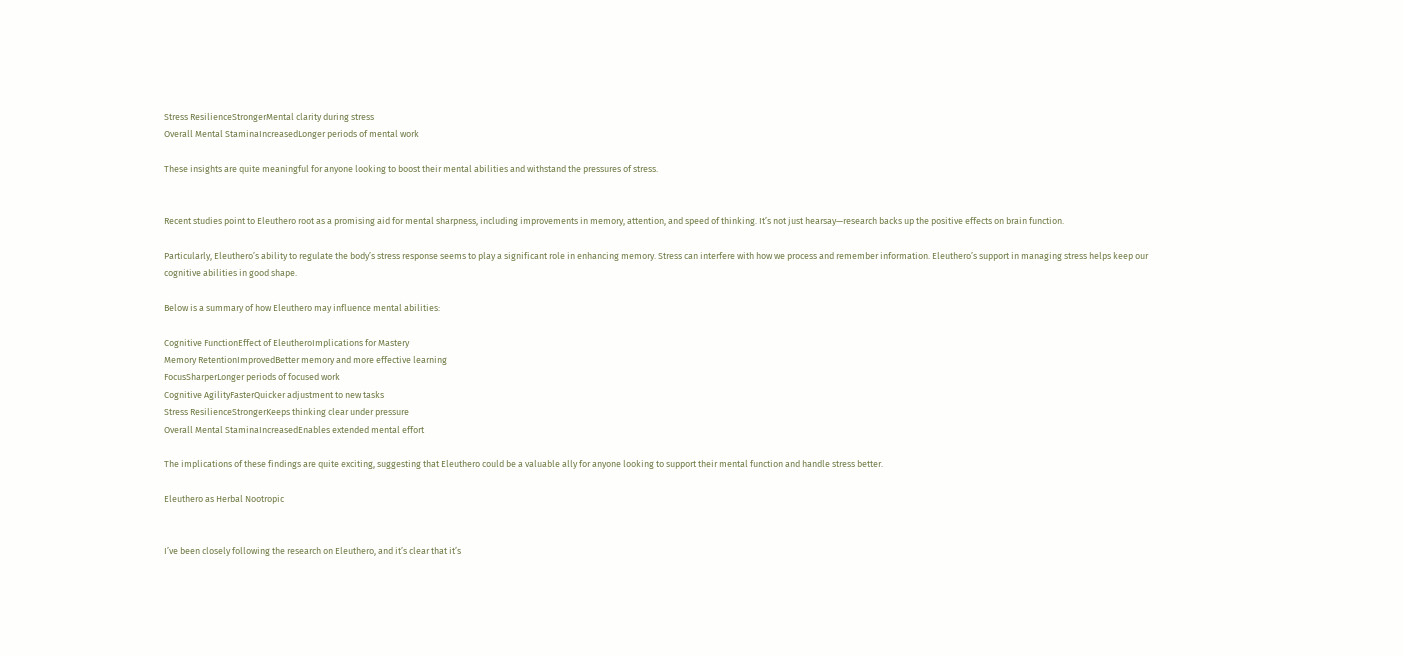Stress ResilienceStrongerMental clarity during stress
Overall Mental StaminaIncreasedLonger periods of mental work

These insights are quite meaningful for anyone looking to boost their mental abilities and withstand the pressures of stress.


Recent studies point to Eleuthero root as a promising aid for mental sharpness, including improvements in memory, attention, and speed of thinking. It’s not just hearsay—research backs up the positive effects on brain function.

Particularly, Eleuthero’s ability to regulate the body’s stress response seems to play a significant role in enhancing memory. Stress can interfere with how we process and remember information. Eleuthero’s support in managing stress helps keep our cognitive abilities in good shape.

Below is a summary of how Eleuthero may influence mental abilities:

Cognitive FunctionEffect of EleutheroImplications for Mastery
Memory RetentionImprovedBetter memory and more effective learning
FocusSharperLonger periods of focused work
Cognitive AgilityFasterQuicker adjustment to new tasks
Stress ResilienceStrongerKeeps thinking clear under pressure
Overall Mental StaminaIncreasedEnables extended mental effort

The implications of these findings are quite exciting, suggesting that Eleuthero could be a valuable ally for anyone looking to support their mental function and handle stress better.

Eleuthero as Herbal Nootropic


I’ve been closely following the research on Eleuthero, and it’s clear that it’s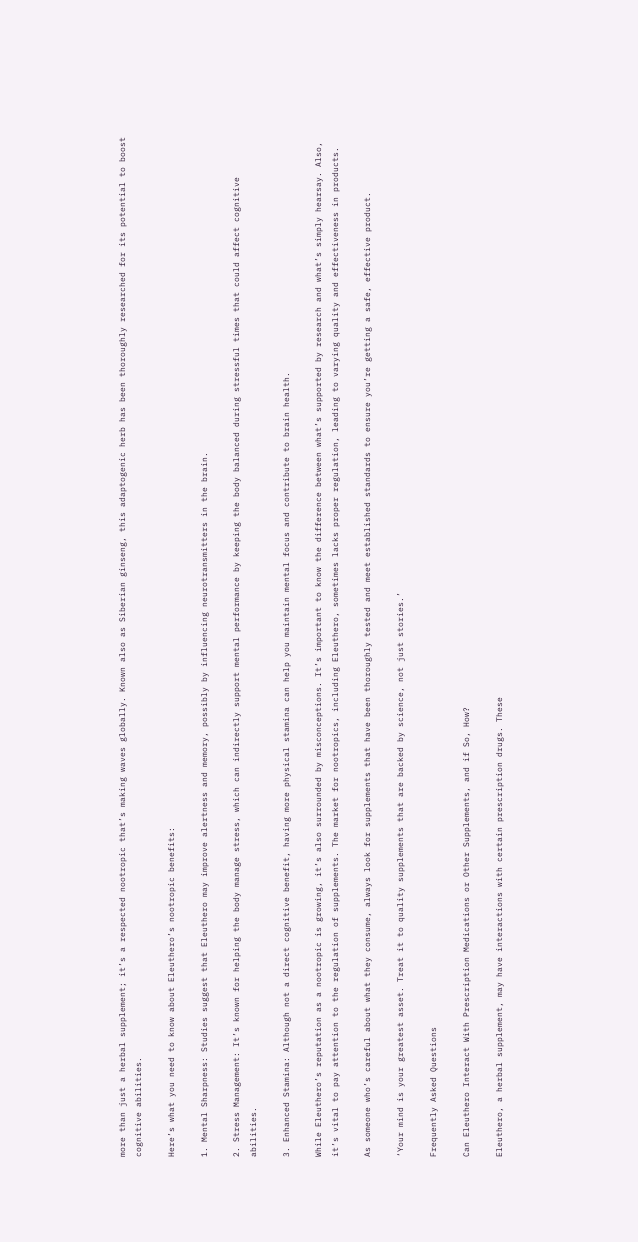more than just a herbal supplement; it’s a respected nootropic that’s making waves globally. Known also as Siberian ginseng, this adaptogenic herb has been thoroughly researched for its potential to boost cognitive abilities.

Here’s what you need to know about Eleuthero’s nootropic benefits:

1. Mental Sharpness: Studies suggest that Eleuthero may improve alertness and memory, possibly by influencing neurotransmitters in the brain.

2. Stress Management: It’s known for helping the body manage stress, which can indirectly support mental performance by keeping the body balanced during stressful times that could affect cognitive abilities.

3. Enhanced Stamina: Although not a direct cognitive benefit, having more physical stamina can help you maintain mental focus and contribute to brain health.

While Eleuthero’s reputation as a nootropic is growing, it’s also surrounded by misconceptions. It’s important to know the difference between what’s supported by research and what’s simply hearsay. Also, it’s vital to pay attention to the regulation of supplements. The market for nootropics, including Eleuthero, sometimes lacks proper regulation, leading to varying quality and effectiveness in products.

As someone who’s careful about what they consume, always look for supplements that have been thoroughly tested and meet established standards to ensure you’re getting a safe, effective product.

‘Your mind is your greatest asset. Treat it to quality supplements that are backed by science, not just stories.’

Frequently Asked Questions

Can Eleuthero Interact With Prescription Medications or Other Supplements, and if So, How?

Eleuthero, a herbal supplement, may have interactions with certain prescription drugs. These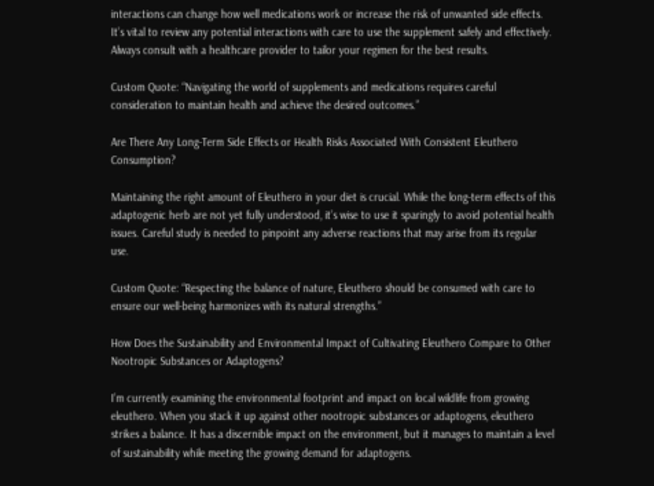interactions can change how well medications work or increase the risk of unwanted side effects. It’s vital to review any potential interactions with care to use the supplement safely and effectively. Always consult with a healthcare provider to tailor your regimen for the best results.

Custom Quote: “Navigating the world of supplements and medications requires careful consideration to maintain health and achieve the desired outcomes.”

Are There Any Long-Term Side Effects or Health Risks Associated With Consistent Eleuthero Consumption?

Maintaining the right amount of Eleuthero in your diet is crucial. While the long-term effects of this adaptogenic herb are not yet fully understood, it’s wise to use it sparingly to avoid potential health issues. Careful study is needed to pinpoint any adverse reactions that may arise from its regular use.

Custom Quote: “Respecting the balance of nature, Eleuthero should be consumed with care to ensure our well-being harmonizes with its natural strengths.”

How Does the Sustainability and Environmental Impact of Cultivating Eleuthero Compare to Other Nootropic Substances or Adaptogens?

I’m currently examining the environmental footprint and impact on local wildlife from growing eleuthero. When you stack it up against other nootropic substances or adaptogens, eleuthero strikes a balance. It has a discernible impact on the environment, but it manages to maintain a level of sustainability while meeting the growing demand for adaptogens.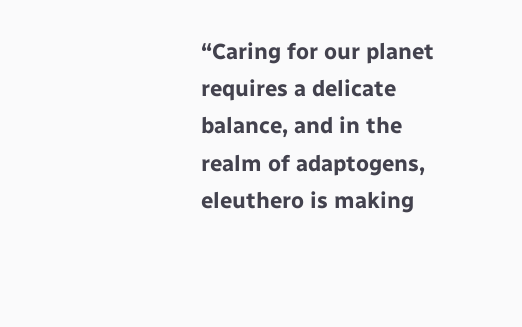“Caring for our planet requires a delicate balance, and in the realm of adaptogens, eleuthero is making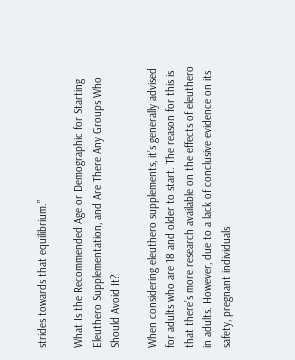strides towards that equilibrium.”

What Is the Recommended Age or Demographic for Starting Eleuthero Supplementation, and Are There Any Groups Who Should Avoid It?

When considering eleuthero supplements, it’s generally advised for adults who are 18 and older to start. The reason for this is that there’s more research available on the effects of eleuthero in adults. However, due to a lack of conclusive evidence on its safety, pregnant individuals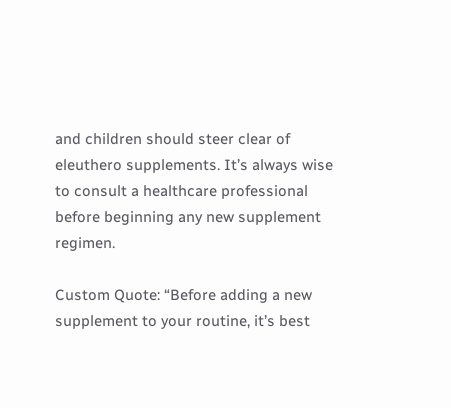and children should steer clear of eleuthero supplements. It’s always wise to consult a healthcare professional before beginning any new supplement regimen.

Custom Quote: “Before adding a new supplement to your routine, it’s best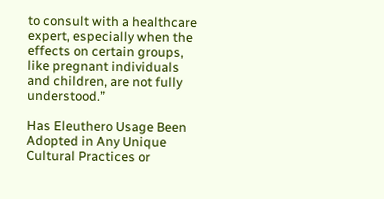to consult with a healthcare expert, especially when the effects on certain groups, like pregnant individuals and children, are not fully understood.”

Has Eleuthero Usage Been Adopted in Any Unique Cultural Practices or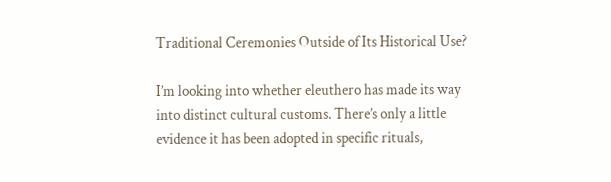Traditional Ceremonies Outside of Its Historical Use?

I’m looking into whether eleuthero has made its way into distinct cultural customs. There’s only a little evidence it has been adopted in specific rituals,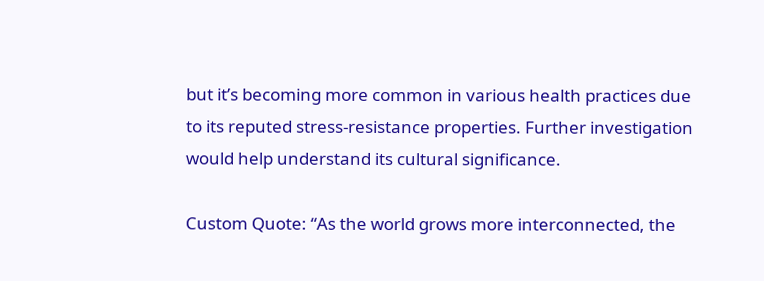but it’s becoming more common in various health practices due to its reputed stress-resistance properties. Further investigation would help understand its cultural significance.

Custom Quote: “As the world grows more interconnected, the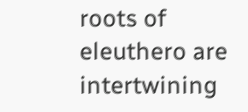roots of eleuthero are intertwining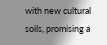with new cultural soils, promising a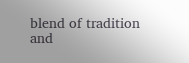blend of tradition and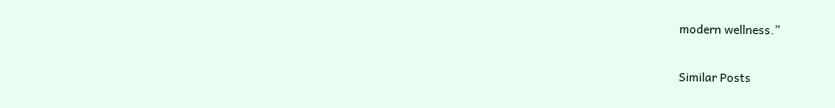modern wellness.”

Similar Posts